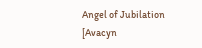Angel of Jubilation
[Avacyn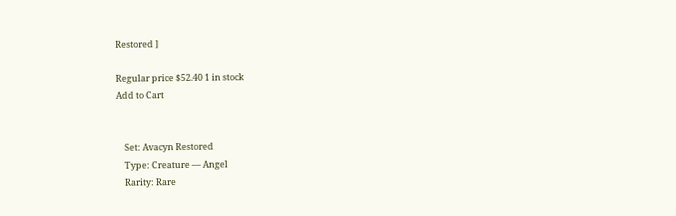Restored ]

Regular price $52.40 1 in stock
Add to Cart


    Set: Avacyn Restored
    Type: Creature — Angel
    Rarity: Rare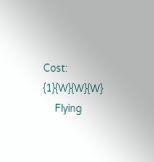Cost: {1}{W}{W}{W}
    Flying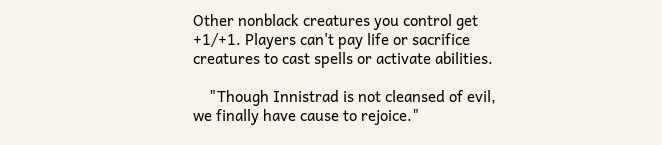Other nonblack creatures you control get +1/+1. Players can't pay life or sacrifice creatures to cast spells or activate abilities.

    "Though Innistrad is not cleansed of evil, we finally have cause to rejoice."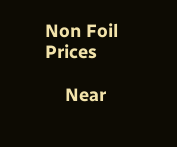Non Foil Prices

    Near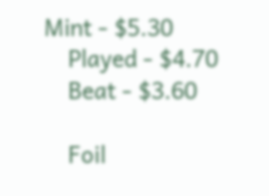Mint - $5.30
    Played - $4.70
    Beat - $3.60

    Foil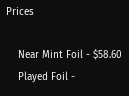Prices

    Near Mint Foil - $58.60
    Played Foil -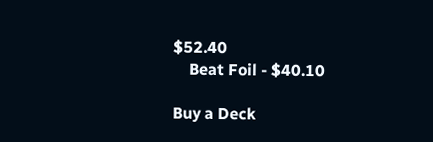$52.40
    Beat Foil - $40.10

Buy a Deck